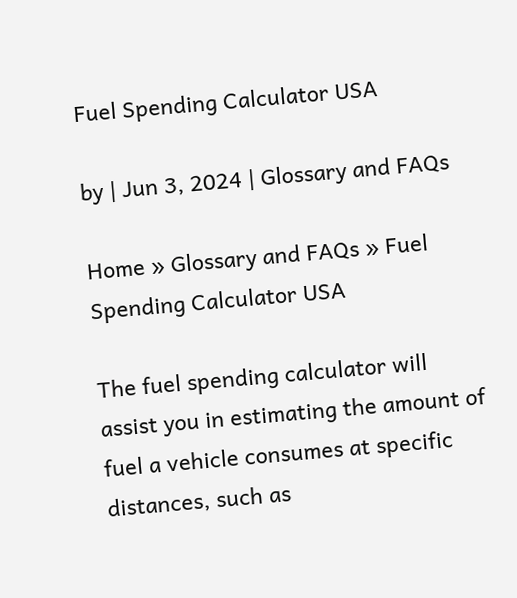Fuel Spending Calculator USA

by | Jun 3, 2024 | Glossary and FAQs

Home » Glossary and FAQs » Fuel Spending Calculator USA

The fuel spending calculator will assist you in estimating the amount of fuel a vehicle consumes at specific distances, such as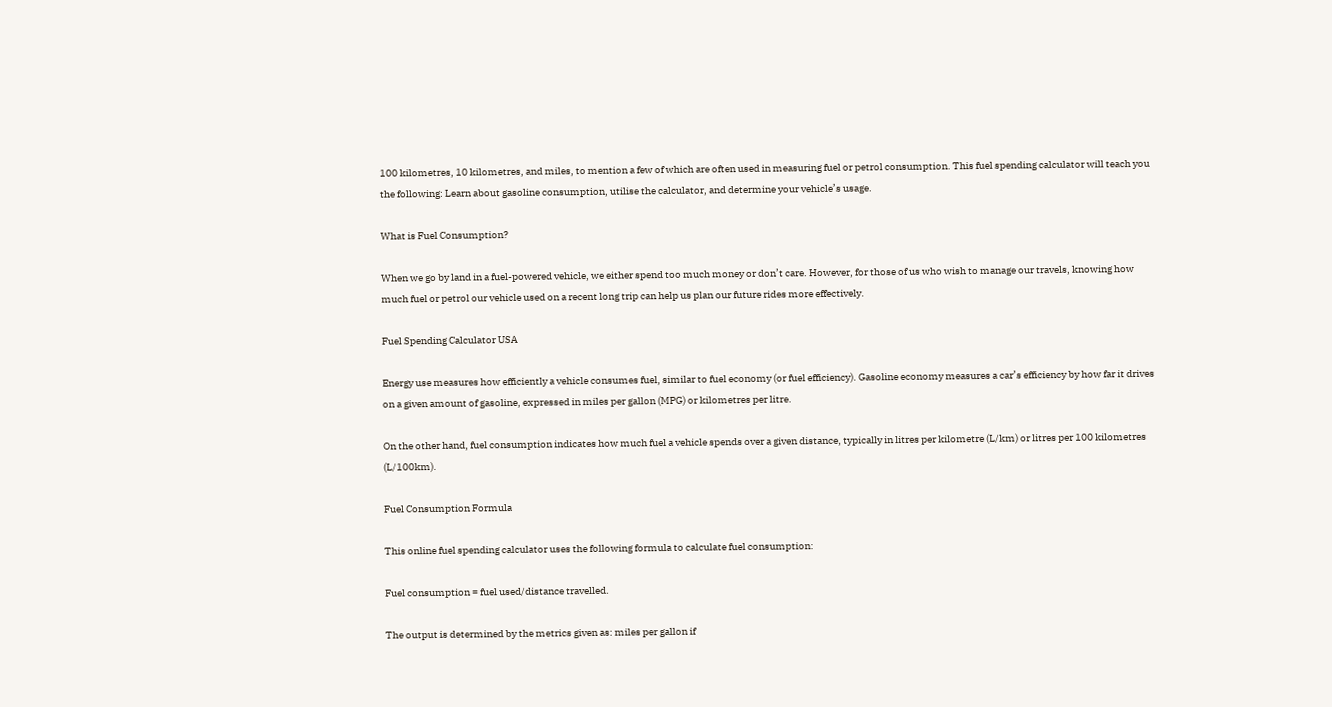100 kilometres, 10 kilometres, and miles, to mention a few of which are often used in measuring fuel or petrol consumption. This fuel spending calculator will teach you the following: Learn about gasoline consumption, utilise the calculator, and determine your vehicle’s usage.

What is Fuel Consumption?

When we go by land in a fuel-powered vehicle, we either spend too much money or don’t care. However, for those of us who wish to manage our travels, knowing how much fuel or petrol our vehicle used on a recent long trip can help us plan our future rides more effectively.

Fuel Spending Calculator USA

Energy use measures how efficiently a vehicle consumes fuel, similar to fuel economy (or fuel efficiency). Gasoline economy measures a car’s efficiency by how far it drives on a given amount of gasoline, expressed in miles per gallon (MPG) or kilometres per litre.

On the other hand, fuel consumption indicates how much fuel a vehicle spends over a given distance, typically in litres per kilometre (L/km) or litres per 100 kilometres (L/100km).

Fuel Consumption Formula

This online fuel spending calculator uses the following formula to calculate fuel consumption:

Fuel consumption = fuel used/distance travelled.

The output is determined by the metrics given as: miles per gallon if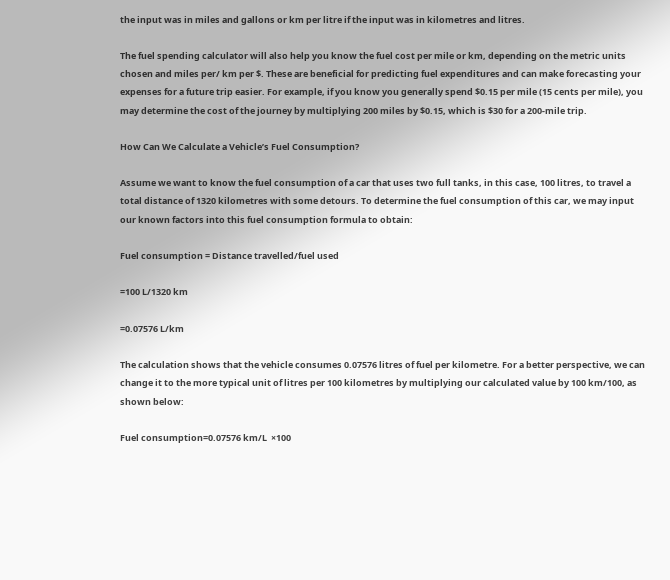the input was in miles and gallons or km per litre if the input was in kilometres and litres.

The fuel spending calculator will also help you know the fuel cost per mile or km, depending on the metric units chosen and miles per/ km per $. These are beneficial for predicting fuel expenditures and can make forecasting your expenses for a future trip easier. For example, if you know you generally spend $0.15 per mile (15 cents per mile), you may determine the cost of the journey by multiplying 200 miles by $0.15, which is $30 for a 200-mile trip.

How Can We Calculate a Vehicle’s Fuel Consumption?

Assume we want to know the fuel consumption of a car that uses two full tanks, in this case, 100 litres, to travel a total distance of 1320 kilometres with some detours. To determine the fuel consumption of this car, we may input our known factors into this fuel consumption formula to obtain:

Fuel consumption = Distance travelled/fuel used

=100 L/1320 km

=0.07576 L/km

The calculation shows that the vehicle consumes 0.07576 litres of fuel per kilometre. For a better perspective, we can change it to the more typical unit of litres per 100 kilometres by multiplying our calculated value by 100 km/100, as shown below:

Fuel consumption=0.07576 km/L  ×100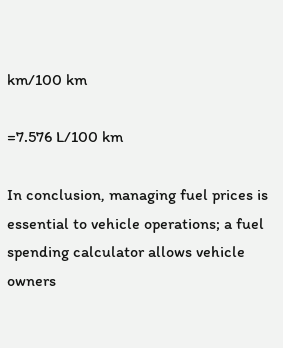km/100 km

=7.576 L/100 km

In conclusion, managing fuel prices is essential to vehicle operations; a fuel spending calculator allows vehicle owners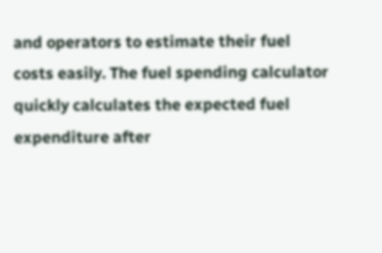and operators to estimate their fuel costs easily. The fuel spending calculator quickly calculates the expected fuel expenditure after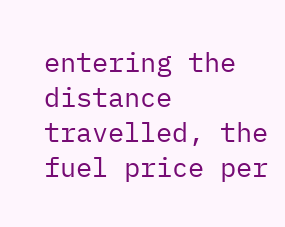entering the distance travelled, the fuel price per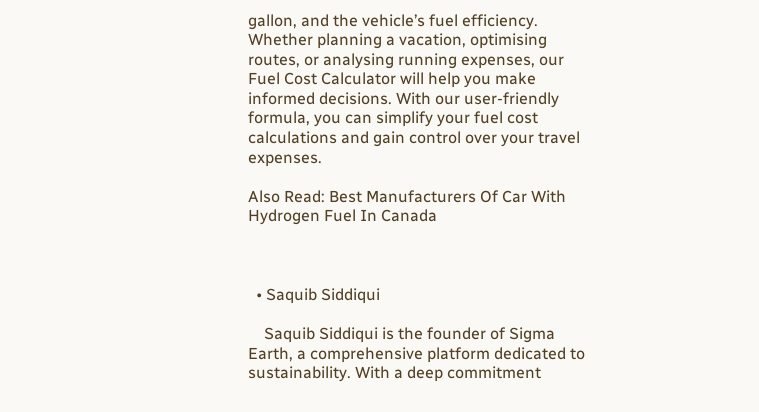gallon, and the vehicle’s fuel efficiency. Whether planning a vacation, optimising routes, or analysing running expenses, our Fuel Cost Calculator will help you make informed decisions. With our user-friendly formula, you can simplify your fuel cost calculations and gain control over your travel expenses.

Also Read: Best Manufacturers Of Car With Hydrogen Fuel In Canada



  • Saquib Siddiqui

    Saquib Siddiqui is the founder of Sigma Earth, a comprehensive platform dedicated to sustainability. With a deep commitment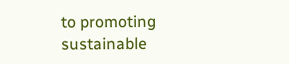to promoting sustainable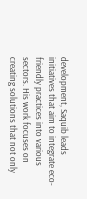development, Saquib leads initiatives that aim to integrate eco-friendly practices into various sectors. His work focuses on creating solutions that not only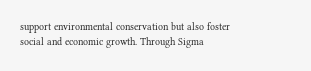support environmental conservation but also foster social and economic growth. Through Sigma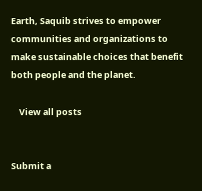Earth, Saquib strives to empower communities and organizations to make sustainable choices that benefit both people and the planet.

    View all posts


Submit a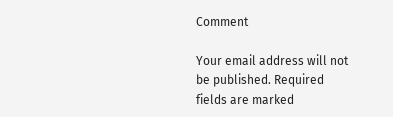Comment

Your email address will not be published. Required fields are marked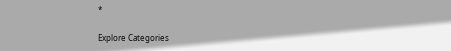*

Explore Categories